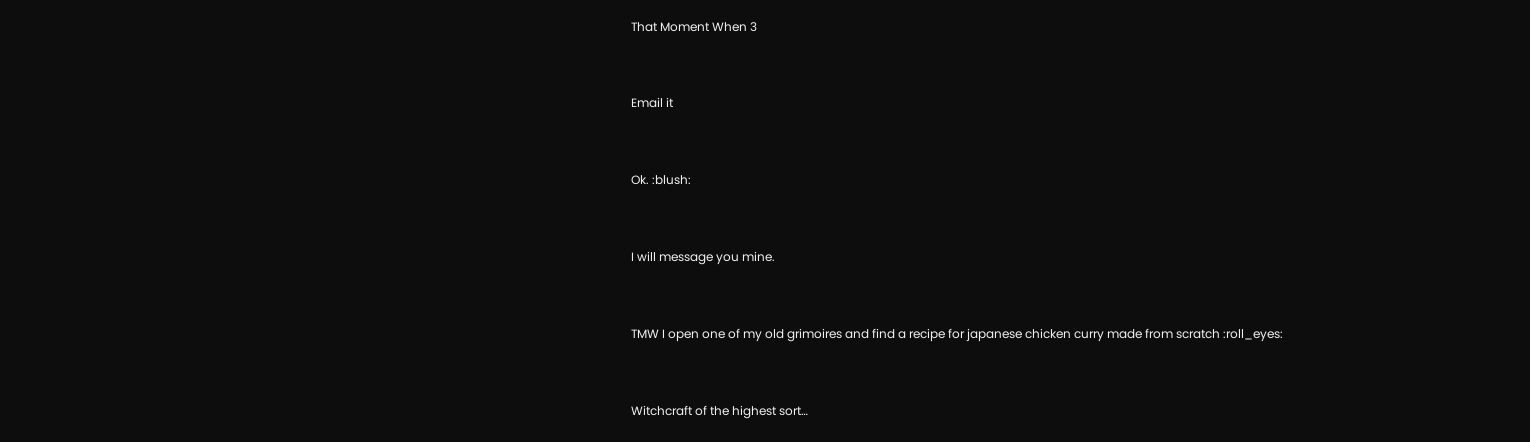That Moment When 3


Email it


Ok. :blush:


I will message you mine.


TMW I open one of my old grimoires and find a recipe for japanese chicken curry made from scratch :roll_eyes:


Witchcraft of the highest sort…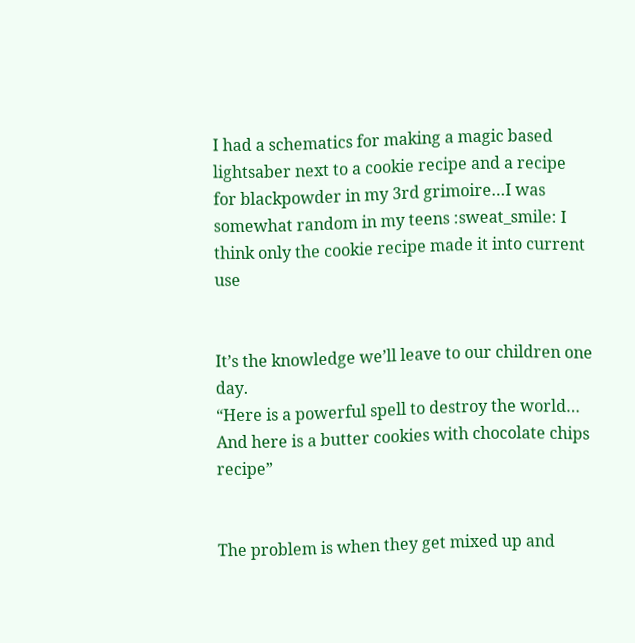I had a schematics for making a magic based lightsaber next to a cookie recipe and a recipe for blackpowder in my 3rd grimoire…I was somewhat random in my teens :sweat_smile: I think only the cookie recipe made it into current use


It’s the knowledge we’ll leave to our children one day.
“Here is a powerful spell to destroy the world… And here is a butter cookies with chocolate chips recipe”


The problem is when they get mixed up and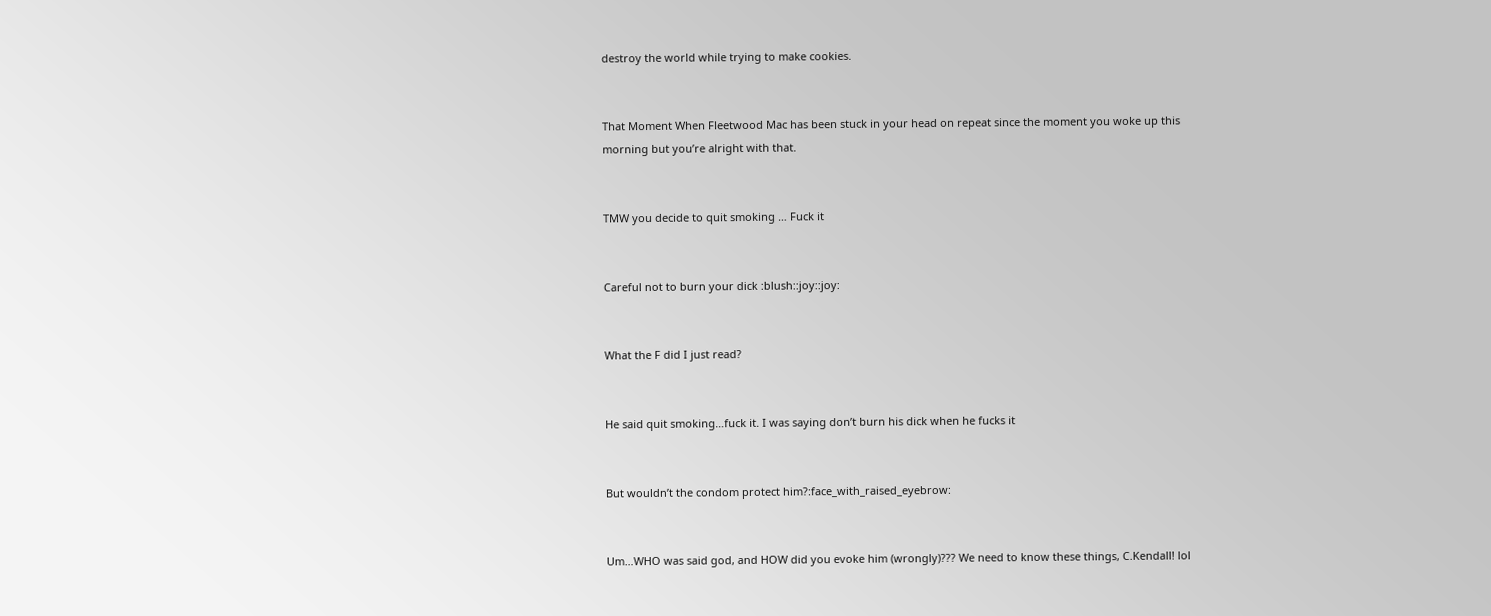destroy the world while trying to make cookies.


That Moment When Fleetwood Mac has been stuck in your head on repeat since the moment you woke up this morning but you’re alright with that.


TMW you decide to quit smoking … Fuck it


Careful not to burn your dick :blush::joy::joy:


What the F did I just read?


He said quit smoking…fuck it. I was saying don’t burn his dick when he fucks it


But wouldn’t the condom protect him?:face_with_raised_eyebrow:


Um…WHO was said god, and HOW did you evoke him (wrongly)??? We need to know these things, C.Kendall! lol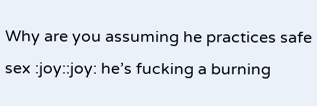Why are you assuming he practices safe sex :joy::joy: he’s fucking a burning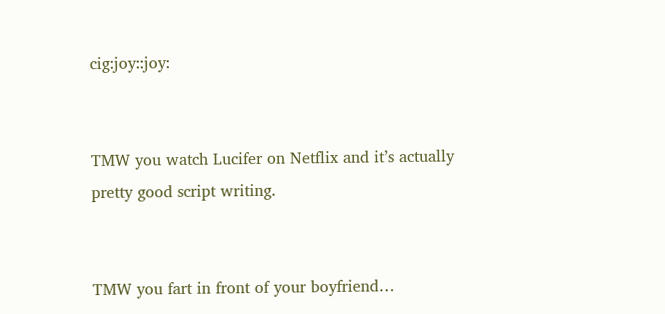cig:joy::joy:


TMW you watch Lucifer on Netflix and it’s actually pretty good script writing.


TMW you fart in front of your boyfriend…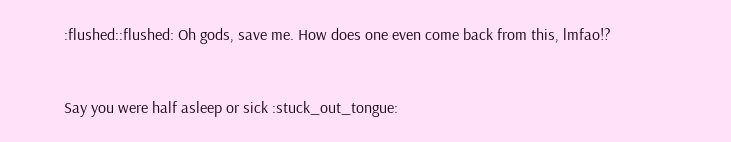:flushed::flushed: Oh gods, save me. How does one even come back from this, lmfao!?


Say you were half asleep or sick :stuck_out_tongue: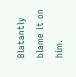Blatantly blame it on him.